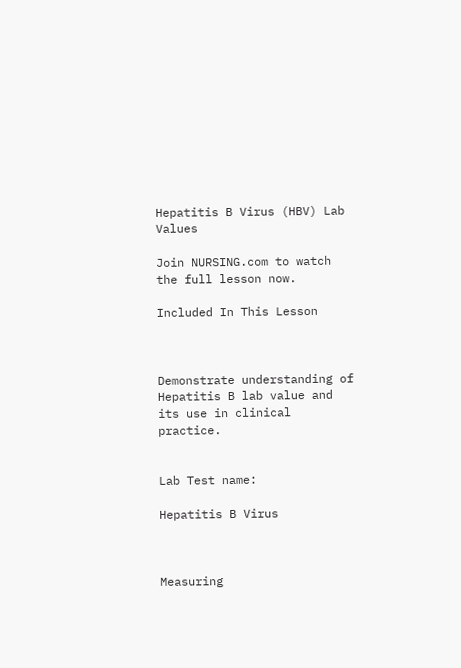Hepatitis B Virus (HBV) Lab Values

Join NURSING.com to watch the full lesson now.

Included In This Lesson



Demonstrate understanding of Hepatitis B lab value and its use in clinical practice.


Lab Test name:

Hepatitis B Virus



Measuring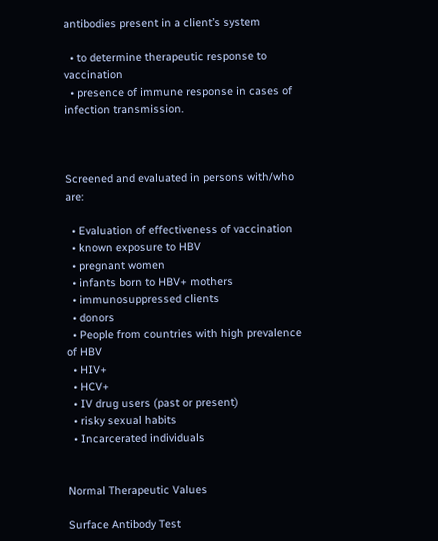antibodies present in a client’s system

  • to determine therapeutic response to vaccination
  • presence of immune response in cases of infection transmission.



Screened and evaluated in persons with/who are:

  • Evaluation of effectiveness of vaccination
  • known exposure to HBV
  • pregnant women
  • infants born to HBV+ mothers
  • immunosuppressed clients
  • donors
  • People from countries with high prevalence of HBV
  • HIV+
  • HCV+
  • IV drug users (past or present)
  • risky sexual habits
  • Incarcerated individuals


Normal Therapeutic Values

Surface Antibody Test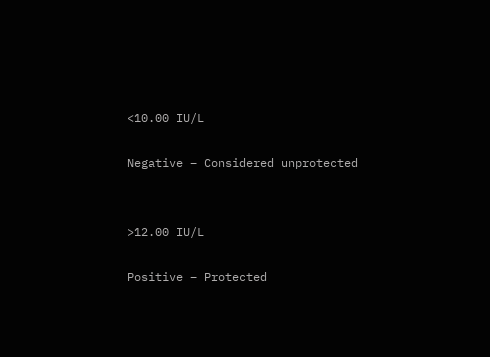<10.00 IU/L

Negative – Considered unprotected


>12.00 IU/L

Positive – Protected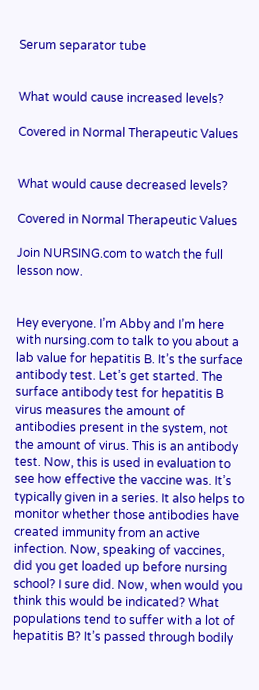Serum separator tube


What would cause increased levels?

Covered in Normal Therapeutic Values


What would cause decreased levels?

Covered in Normal Therapeutic Values

Join NURSING.com to watch the full lesson now.


Hey everyone. I’m Abby and I’m here with nursing.com to talk to you about a lab value for hepatitis B. It’s the surface antibody test. Let’s get started. The surface antibody test for hepatitis B virus measures the amount of antibodies present in the system, not the amount of virus. This is an antibody test. Now, this is used in evaluation to see how effective the vaccine was. It’s typically given in a series. It also helps to monitor whether those antibodies have created immunity from an active infection. Now, speaking of vaccines, did you get loaded up before nursing school? I sure did. Now, when would you think this would be indicated? What populations tend to suffer with a lot of hepatitis B? It’s passed through bodily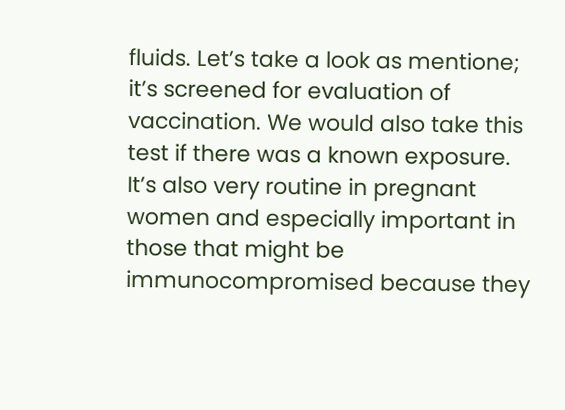fluids. Let’s take a look as mentione; it’s screened for evaluation of vaccination. We would also take this test if there was a known exposure. It’s also very routine in pregnant women and especially important in those that might be immunocompromised because they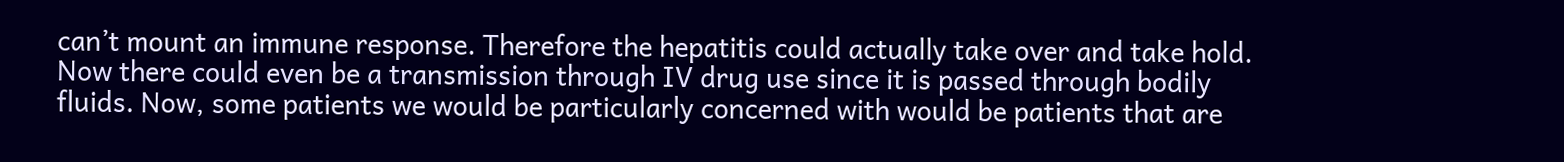can’t mount an immune response. Therefore the hepatitis could actually take over and take hold. Now there could even be a transmission through IV drug use since it is passed through bodily fluids. Now, some patients we would be particularly concerned with would be patients that are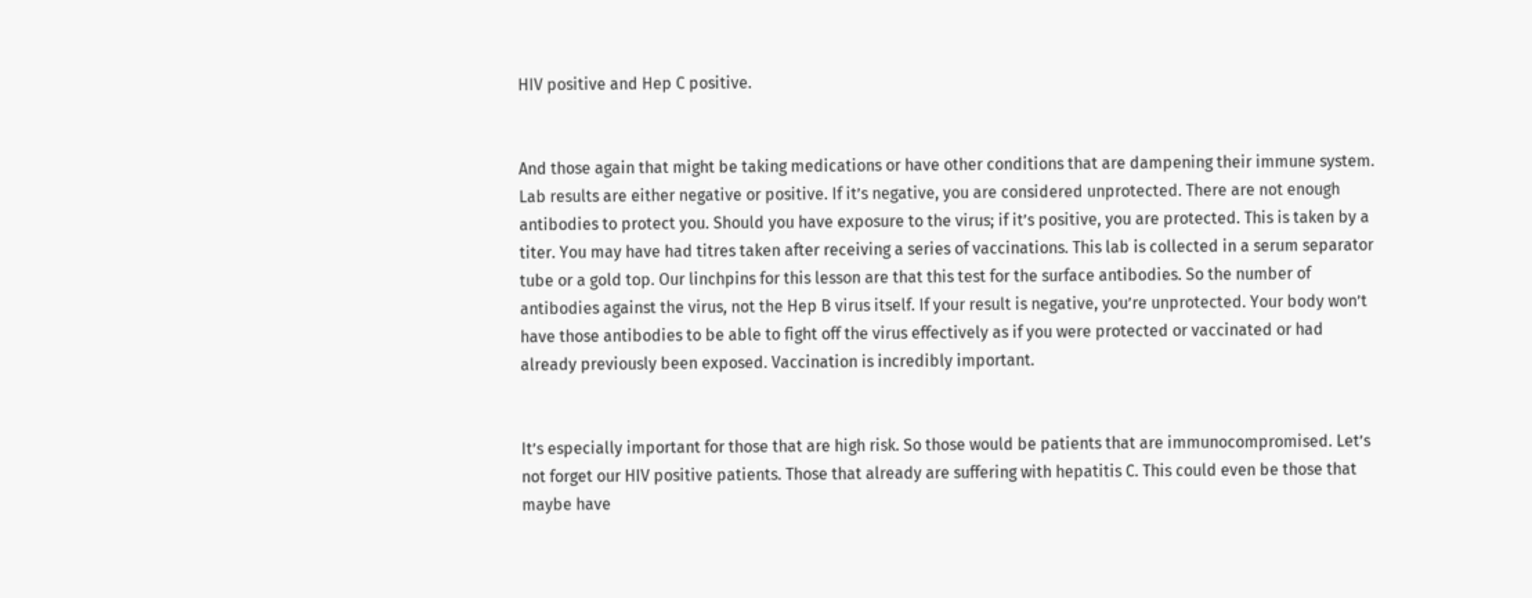HIV positive and Hep C positive.


And those again that might be taking medications or have other conditions that are dampening their immune system. Lab results are either negative or positive. If it’s negative, you are considered unprotected. There are not enough antibodies to protect you. Should you have exposure to the virus; if it’s positive, you are protected. This is taken by a titer. You may have had titres taken after receiving a series of vaccinations. This lab is collected in a serum separator tube or a gold top. Our linchpins for this lesson are that this test for the surface antibodies. So the number of antibodies against the virus, not the Hep B virus itself. If your result is negative, you’re unprotected. Your body won’t have those antibodies to be able to fight off the virus effectively as if you were protected or vaccinated or had already previously been exposed. Vaccination is incredibly important.


It’s especially important for those that are high risk. So those would be patients that are immunocompromised. Let’s not forget our HIV positive patients. Those that already are suffering with hepatitis C. This could even be those that maybe have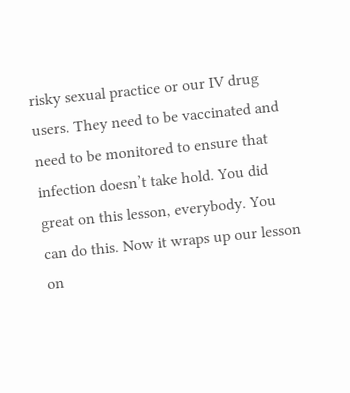risky sexual practice or our IV drug users. They need to be vaccinated and need to be monitored to ensure that infection doesn’t take hold. You did great on this lesson, everybody. You can do this. Now it wraps up our lesson on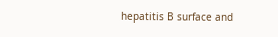hepatitis B surface and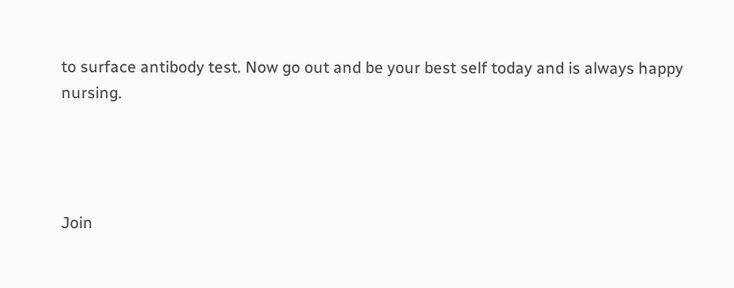to surface antibody test. Now go out and be your best self today and is always happy nursing.




Join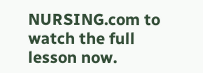NURSING.com to watch the full lesson now.